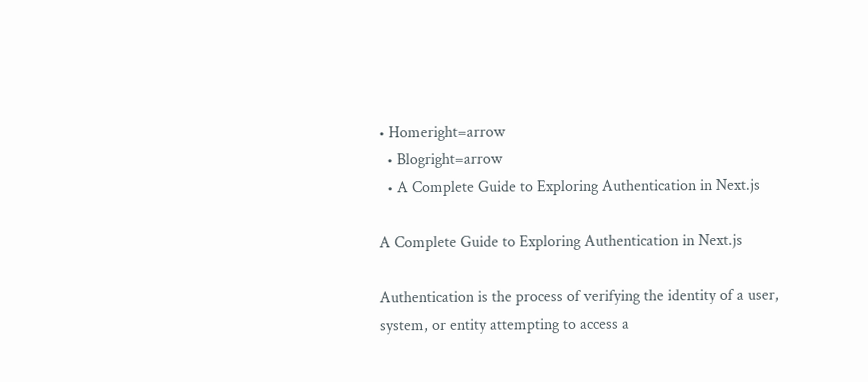• Homeright=arrow
  • Blogright=arrow
  • A Complete Guide to Exploring Authentication in Next.js

A Complete Guide to Exploring Authentication in Next.js

Authentication is the process of verifying the identity of a user, system, or entity attempting to access a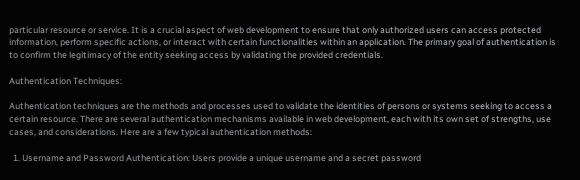particular resource or service. It is a crucial aspect of web development to ensure that only authorized users can access protected information, perform specific actions, or interact with certain functionalities within an application. The primary goal of authentication is to confirm the legitimacy of the entity seeking access by validating the provided credentials.

Authentication Techniques:

Authentication techniques are the methods and processes used to validate the identities of persons or systems seeking to access a certain resource. There are several authentication mechanisms available in web development, each with its own set of strengths, use cases, and considerations. Here are a few typical authentication methods:

  1. Username and Password Authentication: Users provide a unique username and a secret password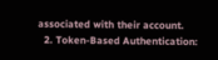associated with their account.
  2. Token-Based Authentication: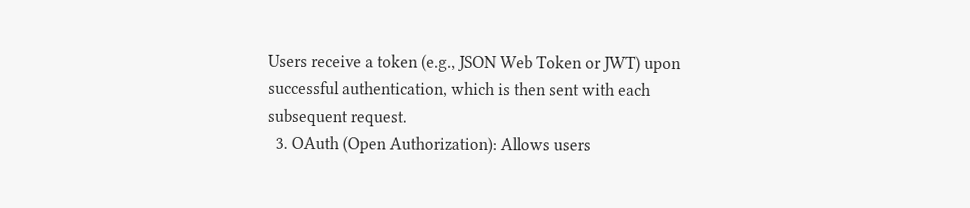Users receive a token (e.g., JSON Web Token or JWT) upon successful authentication, which is then sent with each subsequent request.
  3. OAuth (Open Authorization): Allows users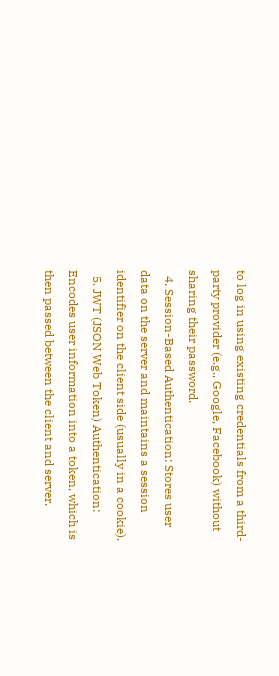to log in using existing credentials from a third-party provider (e.g., Google, Facebook) without sharing their password.
  4. Session-Based Authentication: Stores user data on the server and maintains a session identifier on the client side (usually in a cookie).
  5. JWT (JSON Web Token) Authentication: Encodes user information into a token, which is then passed between the client and server.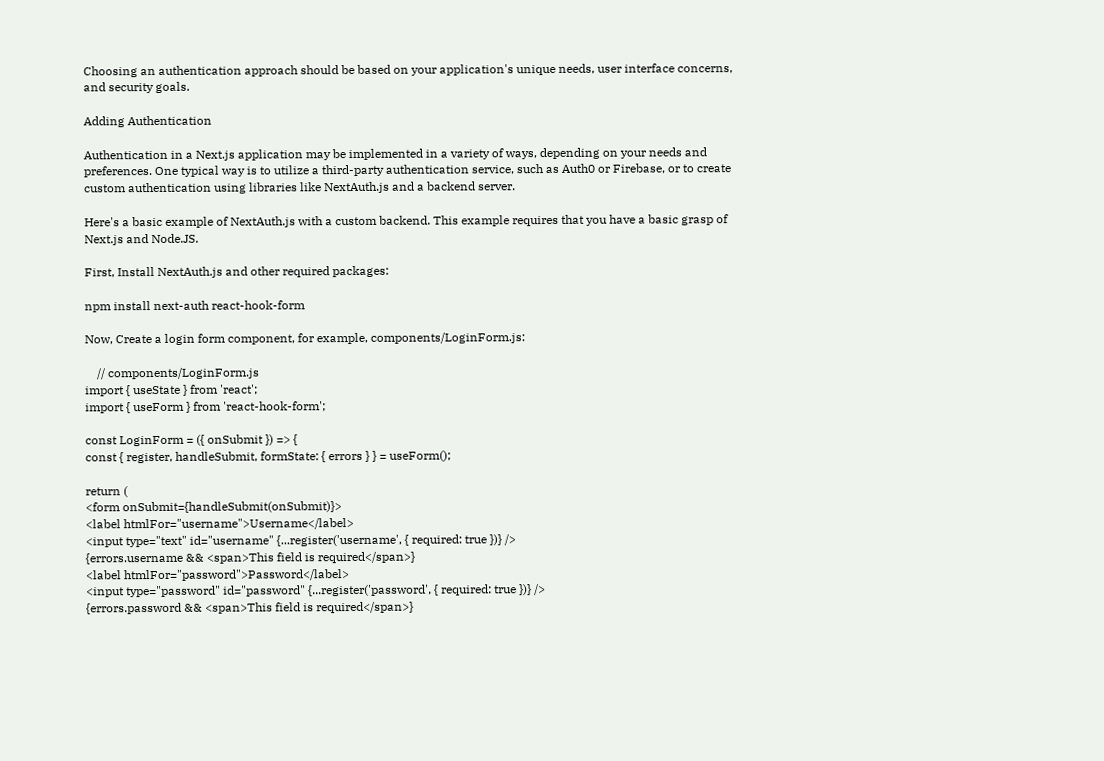Choosing an authentication approach should be based on your application's unique needs, user interface concerns, and security goals.

Adding Authentication

Authentication in a Next.js application may be implemented in a variety of ways, depending on your needs and preferences. One typical way is to utilize a third-party authentication service, such as Auth0 or Firebase, or to create custom authentication using libraries like NextAuth.js and a backend server.

Here's a basic example of NextAuth.js with a custom backend. This example requires that you have a basic grasp of Next.js and Node.JS.

First, Install NextAuth.js and other required packages:

npm install next-auth react-hook-form

Now, Create a login form component, for example, components/LoginForm.js:

    // components/LoginForm.js
import { useState } from 'react';
import { useForm } from 'react-hook-form';

const LoginForm = ({ onSubmit }) => {
const { register, handleSubmit, formState: { errors } } = useForm();

return (
<form onSubmit={handleSubmit(onSubmit)}>
<label htmlFor="username">Username</label>
<input type="text" id="username" {...register('username', { required: true })} />
{errors.username && <span>This field is required</span>}
<label htmlFor="password">Password</label>
<input type="password" id="password" {...register('password', { required: true })} />
{errors.password && <span>This field is required</span>}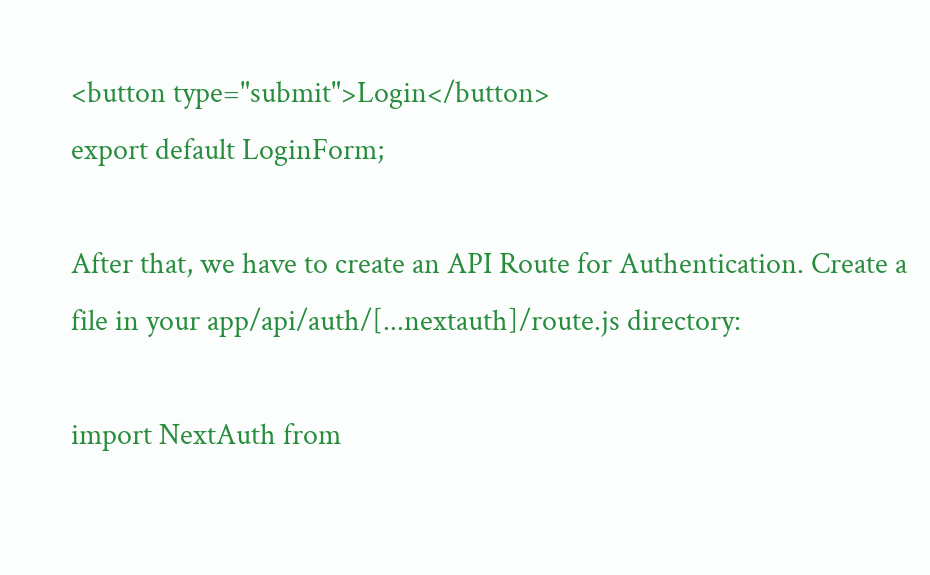<button type="submit">Login</button>
export default LoginForm;

After that, we have to create an API Route for Authentication. Create a file in your app/api/auth/[...nextauth]/route.js directory:

import NextAuth from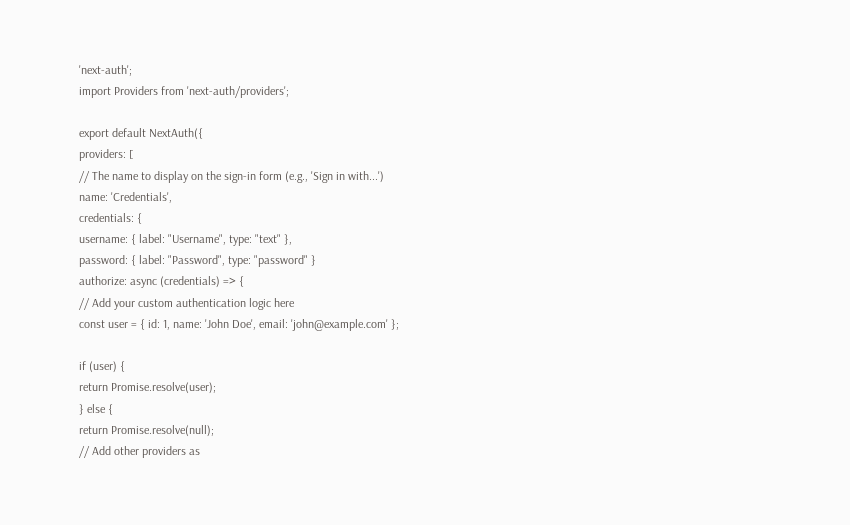'next-auth';
import Providers from 'next-auth/providers';

export default NextAuth({
providers: [
// The name to display on the sign-in form (e.g., 'Sign in with...')
name: 'Credentials',
credentials: {
username: { label: "Username", type: "text" },
password: { label: "Password", type: "password" }
authorize: async (credentials) => {
// Add your custom authentication logic here
const user = { id: 1, name: 'John Doe', email: 'john@example.com' };

if (user) {
return Promise.resolve(user);
} else {
return Promise.resolve(null);
// Add other providers as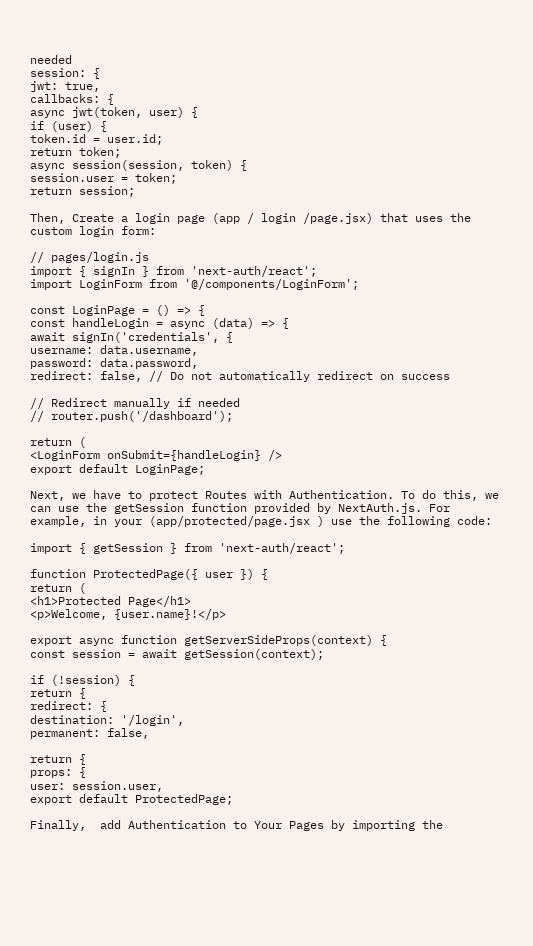needed
session: {
jwt: true,
callbacks: {
async jwt(token, user) {
if (user) {
token.id = user.id;
return token;
async session(session, token) {
session.user = token;
return session;

Then, Create a login page (app / login /page.jsx) that uses the custom login form:

// pages/login.js
import { signIn } from 'next-auth/react';
import LoginForm from '@/components/LoginForm';

const LoginPage = () => {
const handleLogin = async (data) => {
await signIn('credentials', {
username: data.username,
password: data.password,
redirect: false, // Do not automatically redirect on success

// Redirect manually if needed
// router.push('/dashboard');

return (
<LoginForm onSubmit={handleLogin} />
export default LoginPage;

Next, we have to protect Routes with Authentication. To do this, we can use the getSession function provided by NextAuth.js. For example, in your (app/protected/page.jsx ) use the following code:

import { getSession } from 'next-auth/react';

function ProtectedPage({ user }) {
return (
<h1>Protected Page</h1>
<p>Welcome, {user.name}!</p>

export async function getServerSideProps(context) {
const session = await getSession(context);

if (!session) {
return {
redirect: {
destination: '/login',
permanent: false,

return {
props: {
user: session.user,
export default ProtectedPage;

Finally,  add Authentication to Your Pages by importing the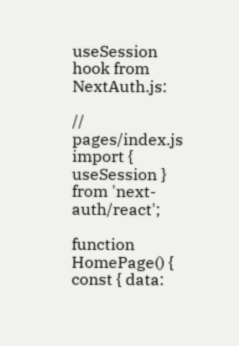useSession hook from NextAuth.js:

// pages/index.js
import { useSession } from 'next-auth/react';

function HomePage() {
const { data: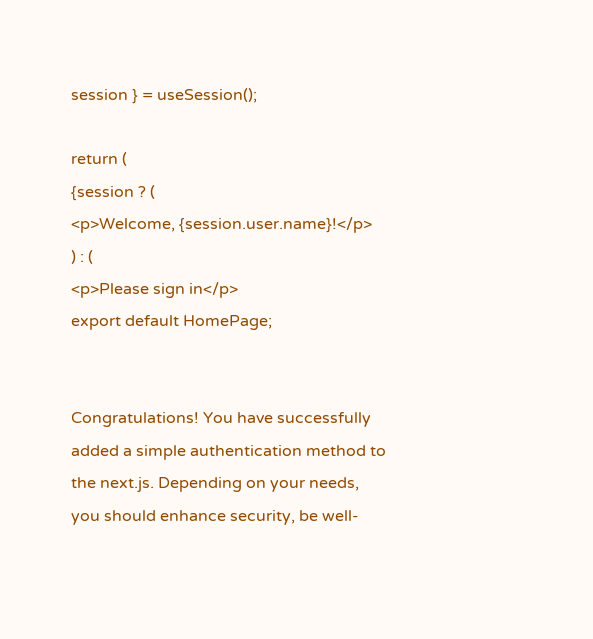session } = useSession();

return (
{session ? (
<p>Welcome, {session.user.name}!</p>
) : (
<p>Please sign in</p>
export default HomePage;


Congratulations! You have successfully added a simple authentication method to the next.js. Depending on your needs, you should enhance security, be well-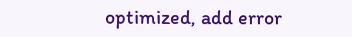optimized, add error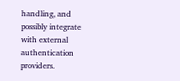handling, and possibly integrate with external authentication providers.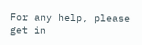For any help, please get in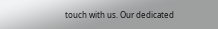touch with us. Our dedicated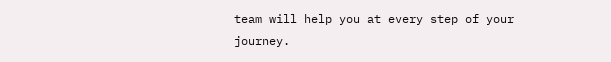team will help you at every step of your journey.